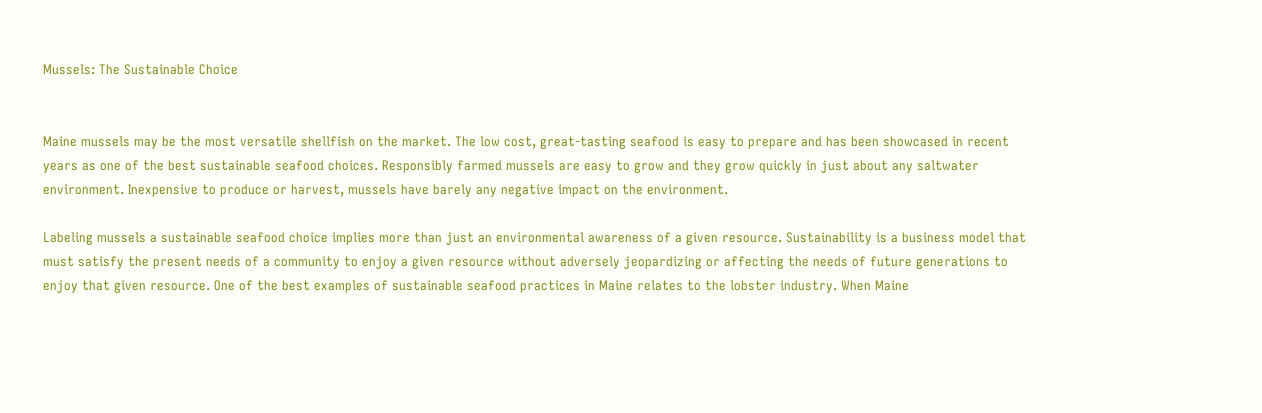Mussels: The Sustainable Choice


Maine mussels may be the most versatile shellfish on the market. The low cost, great-tasting seafood is easy to prepare and has been showcased in recent years as one of the best sustainable seafood choices. Responsibly farmed mussels are easy to grow and they grow quickly in just about any saltwater environment. Inexpensive to produce or harvest, mussels have barely any negative impact on the environment.

Labeling mussels a sustainable seafood choice implies more than just an environmental awareness of a given resource. Sustainability is a business model that must satisfy the present needs of a community to enjoy a given resource without adversely jeopardizing or affecting the needs of future generations to enjoy that given resource. One of the best examples of sustainable seafood practices in Maine relates to the lobster industry. When Maine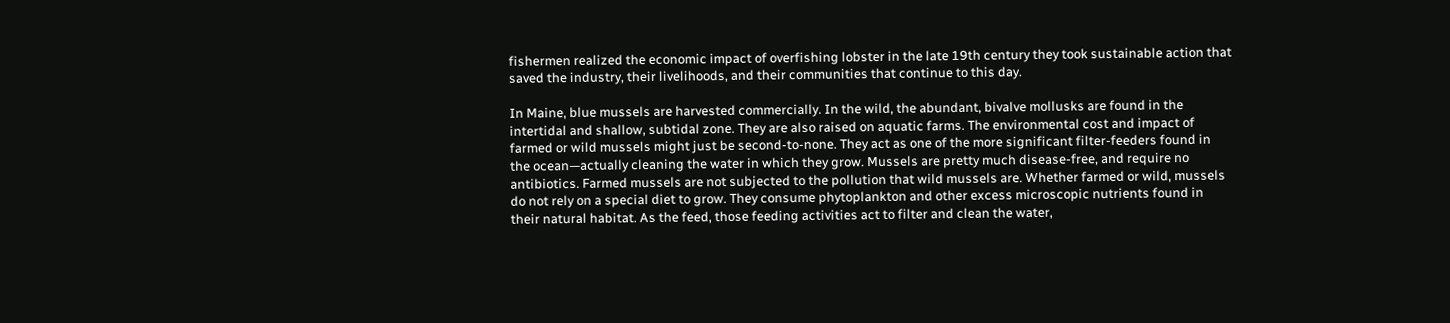fishermen realized the economic impact of overfishing lobster in the late 19th century they took sustainable action that saved the industry, their livelihoods, and their communities that continue to this day.

In Maine, blue mussels are harvested commercially. In the wild, the abundant, bivalve mollusks are found in the intertidal and shallow, subtidal zone. They are also raised on aquatic farms. The environmental cost and impact of farmed or wild mussels might just be second-to-none. They act as one of the more significant filter-feeders found in the ocean—actually cleaning the water in which they grow. Mussels are pretty much disease-free, and require no antibiotics. Farmed mussels are not subjected to the pollution that wild mussels are. Whether farmed or wild, mussels do not rely on a special diet to grow. They consume phytoplankton and other excess microscopic nutrients found in their natural habitat. As the feed, those feeding activities act to filter and clean the water,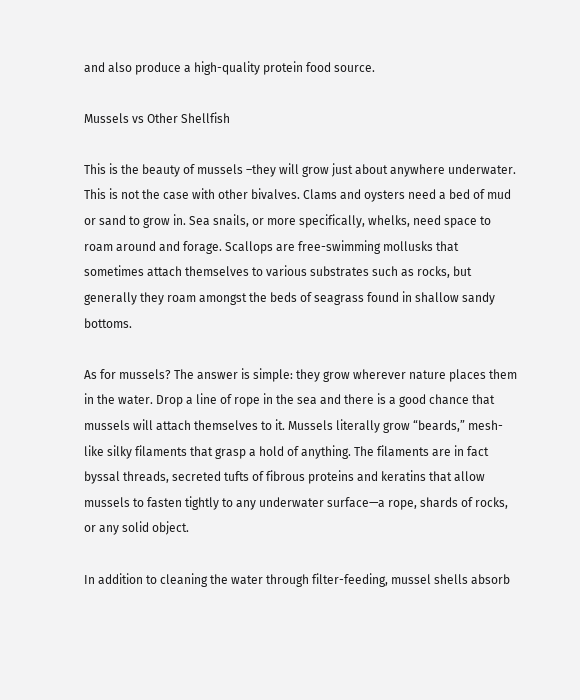and also produce a high-quality protein food source.

Mussels vs Other Shellfish

This is the beauty of mussels –they will grow just about anywhere underwater. This is not the case with other bivalves. Clams and oysters need a bed of mud or sand to grow in. Sea snails, or more specifically, whelks, need space to roam around and forage. Scallops are free-swimming mollusks that sometimes attach themselves to various substrates such as rocks, but generally they roam amongst the beds of seagrass found in shallow sandy bottoms.

As for mussels? The answer is simple: they grow wherever nature places them in the water. Drop a line of rope in the sea and there is a good chance that mussels will attach themselves to it. Mussels literally grow “beards,” mesh-like silky filaments that grasp a hold of anything. The filaments are in fact byssal threads, secreted tufts of fibrous proteins and keratins that allow mussels to fasten tightly to any underwater surface—a rope, shards of rocks, or any solid object.

In addition to cleaning the water through filter-feeding, mussel shells absorb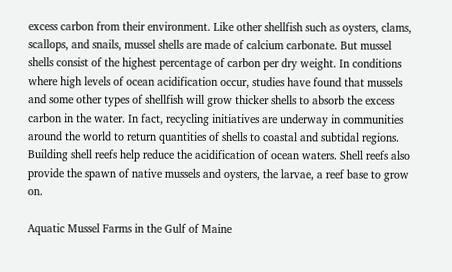excess carbon from their environment. Like other shellfish such as oysters, clams, scallops, and snails, mussel shells are made of calcium carbonate. But mussel shells consist of the highest percentage of carbon per dry weight. In conditions where high levels of ocean acidification occur, studies have found that mussels and some other types of shellfish will grow thicker shells to absorb the excess carbon in the water. In fact, recycling initiatives are underway in communities around the world to return quantities of shells to coastal and subtidal regions. Building shell reefs help reduce the acidification of ocean waters. Shell reefs also provide the spawn of native mussels and oysters, the larvae, a reef base to grow on.

Aquatic Mussel Farms in the Gulf of Maine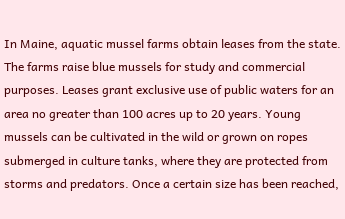In Maine, aquatic mussel farms obtain leases from the state. The farms raise blue mussels for study and commercial purposes. Leases grant exclusive use of public waters for an area no greater than 100 acres up to 20 years. Young mussels can be cultivated in the wild or grown on ropes submerged in culture tanks, where they are protected from storms and predators. Once a certain size has been reached,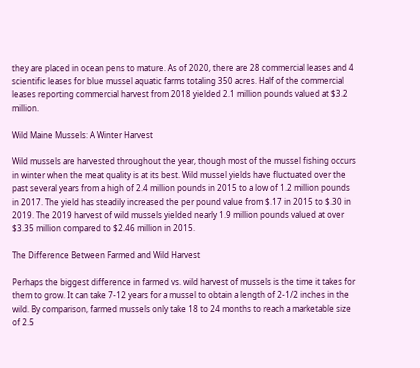they are placed in ocean pens to mature. As of 2020, there are 28 commercial leases and 4 scientific leases for blue mussel aquatic farms totaling 350 acres. Half of the commercial leases reporting commercial harvest from 2018 yielded 2.1 million pounds valued at $3.2 million.

Wild Maine Mussels: A Winter Harvest

Wild mussels are harvested throughout the year, though most of the mussel fishing occurs in winter when the meat quality is at its best. Wild mussel yields have fluctuated over the past several years from a high of 2.4 million pounds in 2015 to a low of 1.2 million pounds in 2017. The yield has steadily increased the per pound value from $.17 in 2015 to $.30 in 2019. The 2019 harvest of wild mussels yielded nearly 1.9 million pounds valued at over $3.35 million compared to $2.46 million in 2015.

The Difference Between Farmed and Wild Harvest

Perhaps the biggest difference in farmed vs. wild harvest of mussels is the time it takes for them to grow. It can take 7-12 years for a mussel to obtain a length of 2-1/2 inches in the wild. By comparison, farmed mussels only take 18 to 24 months to reach a marketable size of 2.5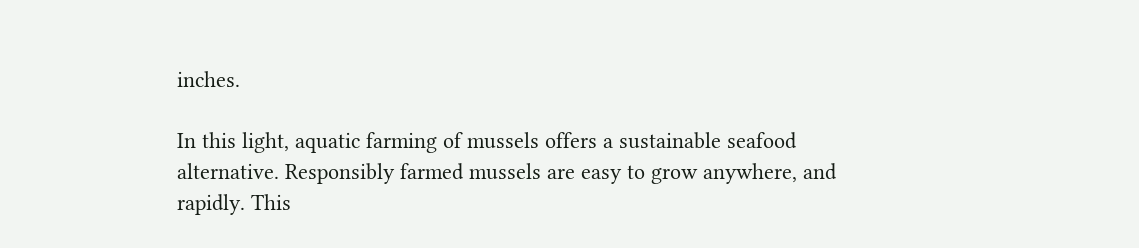inches.

In this light, aquatic farming of mussels offers a sustainable seafood alternative. Responsibly farmed mussels are easy to grow anywhere, and rapidly. This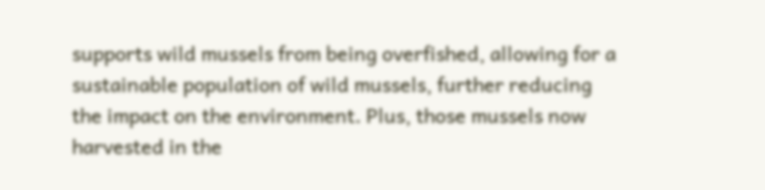supports wild mussels from being overfished, allowing for a sustainable population of wild mussels, further reducing the impact on the environment. Plus, those mussels now harvested in the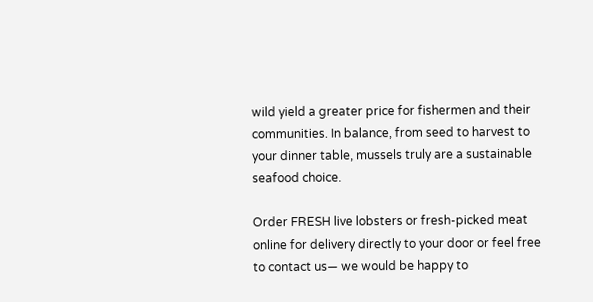wild yield a greater price for fishermen and their communities. In balance, from seed to harvest to your dinner table, mussels truly are a sustainable seafood choice.

Order FRESH live lobsters or fresh-picked meat online for delivery directly to your door or feel free to contact us— we would be happy to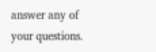answer any of your questions.